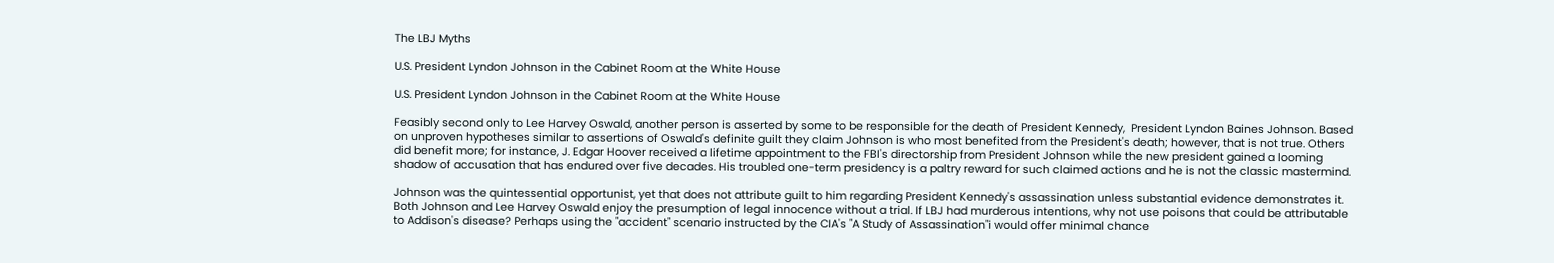The LBJ Myths

U.S. President Lyndon Johnson in the Cabinet Room at the White House

U.S. President Lyndon Johnson in the Cabinet Room at the White House

Feasibly second only to Lee Harvey Oswald, another person is asserted by some to be responsible for the death of President Kennedy,  President Lyndon Baines Johnson. Based on unproven hypotheses similar to assertions of Oswald's definite guilt they claim Johnson is who most benefited from the President's death; however, that is not true. Others did benefit more; for instance, J. Edgar Hoover received a lifetime appointment to the FBI's directorship from President Johnson while the new president gained a looming shadow of accusation that has endured over five decades. His troubled one-term presidency is a paltry reward for such claimed actions and he is not the classic mastermind.

Johnson was the quintessential opportunist, yet that does not attribute guilt to him regarding President Kennedy's assassination unless substantial evidence demonstrates it. Both Johnson and Lee Harvey Oswald enjoy the presumption of legal innocence without a trial. If LBJ had murderous intentions, why not use poisons that could be attributable to Addison's disease? Perhaps using the "accident" scenario instructed by the CIA's "A Study of Assassination"i would offer minimal chance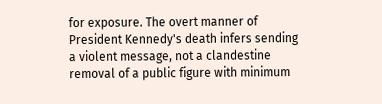for exposure. The overt manner of President Kennedy's death infers sending a violent message, not a clandestine removal of a public figure with minimum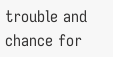trouble and chance for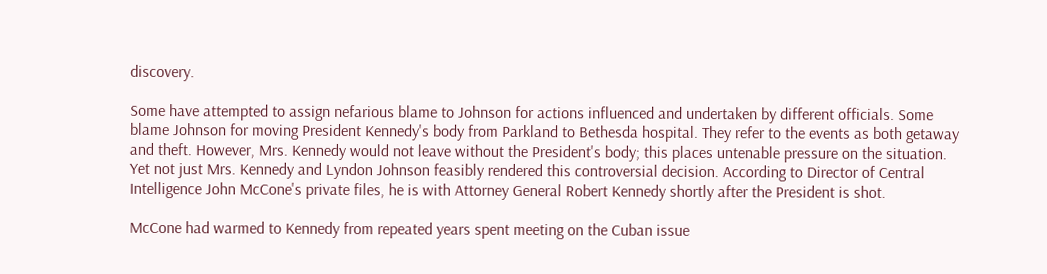discovery.

Some have attempted to assign nefarious blame to Johnson for actions influenced and undertaken by different officials. Some blame Johnson for moving President Kennedy's body from Parkland to Bethesda hospital. They refer to the events as both getaway and theft. However, Mrs. Kennedy would not leave without the President's body; this places untenable pressure on the situation. Yet not just Mrs. Kennedy and Lyndon Johnson feasibly rendered this controversial decision. According to Director of Central Intelligence John McCone's private files, he is with Attorney General Robert Kennedy shortly after the President is shot.

McCone had warmed to Kennedy from repeated years spent meeting on the Cuban issue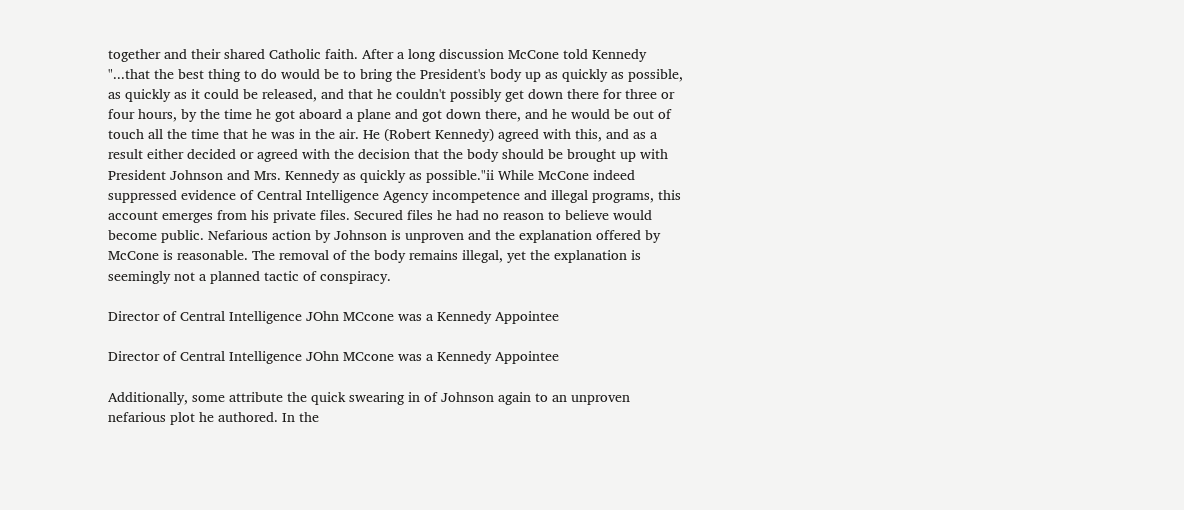together and their shared Catholic faith. After a long discussion McCone told Kennedy "...that the best thing to do would be to bring the President's body up as quickly as possible, as quickly as it could be released, and that he couldn't possibly get down there for three or four hours, by the time he got aboard a plane and got down there, and he would be out of touch all the time that he was in the air. He (Robert Kennedy) agreed with this, and as a result either decided or agreed with the decision that the body should be brought up with President Johnson and Mrs. Kennedy as quickly as possible."ii While McCone indeed suppressed evidence of Central Intelligence Agency incompetence and illegal programs, this account emerges from his private files. Secured files he had no reason to believe would become public. Nefarious action by Johnson is unproven and the explanation offered by McCone is reasonable. The removal of the body remains illegal, yet the explanation is seemingly not a planned tactic of conspiracy.

Director of Central Intelligence JOhn MCcone was a Kennedy Appointee

Director of Central Intelligence JOhn MCcone was a Kennedy Appointee

Additionally, some attribute the quick swearing in of Johnson again to an unproven nefarious plot he authored. In the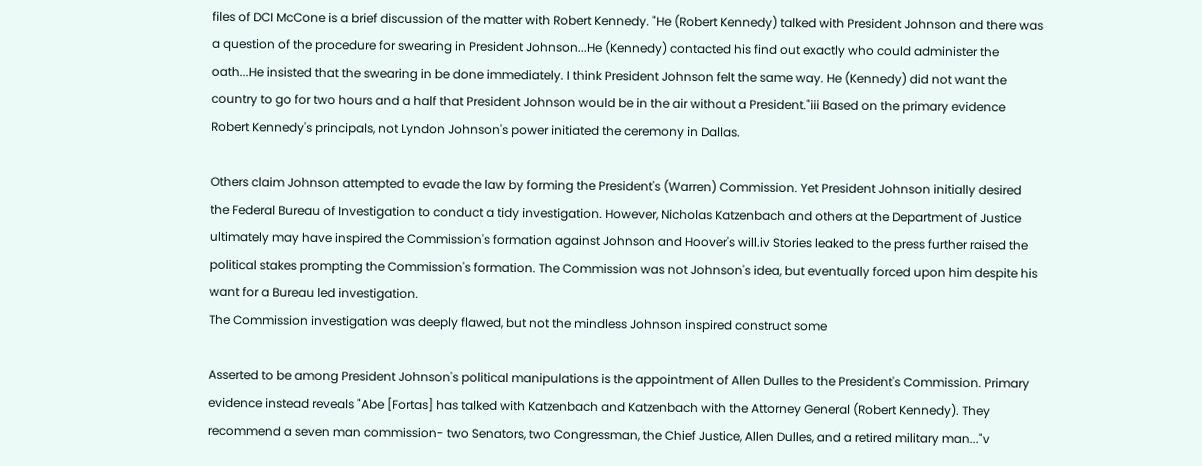files of DCI McCone is a brief discussion of the matter with Robert Kennedy. "He (Robert Kennedy) talked with President Johnson and there was a question of the procedure for swearing in President Johnson...He (Kennedy) contacted his find out exactly who could administer the oath...He insisted that the swearing in be done immediately. I think President Johnson felt the same way. He (Kennedy) did not want the country to go for two hours and a half that President Johnson would be in the air without a President."iii Based on the primary evidence Robert Kennedy's principals, not Lyndon Johnson's power initiated the ceremony in Dallas.

Others claim Johnson attempted to evade the law by forming the President's (Warren) Commission. Yet President Johnson initially desired the Federal Bureau of Investigation to conduct a tidy investigation. However, Nicholas Katzenbach and others at the Department of Justice ultimately may have inspired the Commission's formation against Johnson and Hoover's will.iv Stories leaked to the press further raised the political stakes prompting the Commission's formation. The Commission was not Johnson's idea, but eventually forced upon him despite his want for a Bureau led investigation.
The Commission investigation was deeply flawed, but not the mindless Johnson inspired construct some

Asserted to be among President Johnson's political manipulations is the appointment of Allen Dulles to the President's Commission. Primary evidence instead reveals "Abe [Fortas] has talked with Katzenbach and Katzenbach with the Attorney General (Robert Kennedy). They recommend a seven man commission- two Senators, two Congressman, the Chief Justice, Allen Dulles, and a retired military man..."v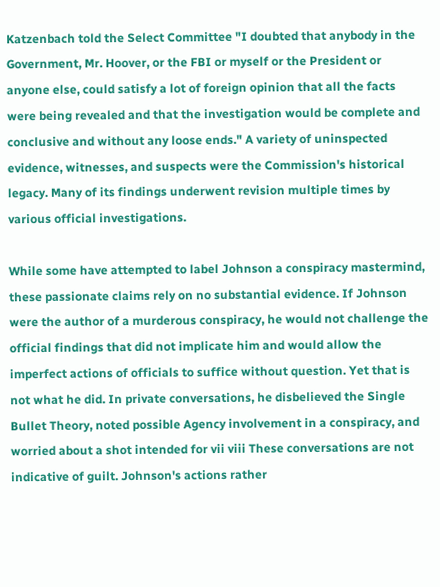Katzenbach told the Select Committee "I doubted that anybody in the Government, Mr. Hoover, or the FBI or myself or the President or anyone else, could satisfy a lot of foreign opinion that all the facts were being revealed and that the investigation would be complete and conclusive and without any loose ends." A variety of uninspected evidence, witnesses, and suspects were the Commission's historical legacy. Many of its findings underwent revision multiple times by various official investigations.

While some have attempted to label Johnson a conspiracy mastermind, these passionate claims rely on no substantial evidence. If Johnson were the author of a murderous conspiracy, he would not challenge the official findings that did not implicate him and would allow the imperfect actions of officials to suffice without question. Yet that is not what he did. In private conversations, he disbelieved the Single Bullet Theory, noted possible Agency involvement in a conspiracy, and worried about a shot intended for vii viii These conversations are not indicative of guilt. Johnson's actions rather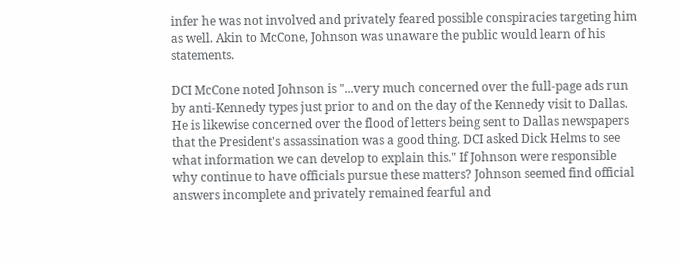infer he was not involved and privately feared possible conspiracies targeting him as well. Akin to McCone, Johnson was unaware the public would learn of his statements.

DCI McCone noted Johnson is "...very much concerned over the full-page ads run by anti-Kennedy types just prior to and on the day of the Kennedy visit to Dallas. He is likewise concerned over the flood of letters being sent to Dallas newspapers that the President's assassination was a good thing. DCI asked Dick Helms to see what information we can develop to explain this." If Johnson were responsible why continue to have officials pursue these matters? Johnson seemed find official answers incomplete and privately remained fearful and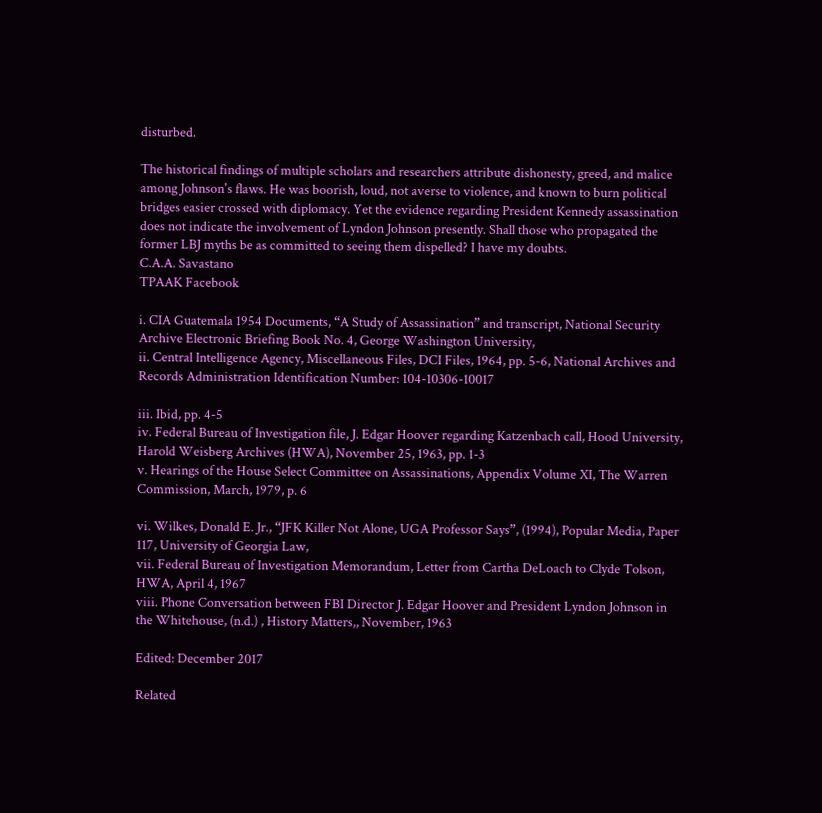disturbed.

The historical findings of multiple scholars and researchers attribute dishonesty, greed, and malice among Johnson's flaws. He was boorish, loud, not averse to violence, and known to burn political bridges easier crossed with diplomacy. Yet the evidence regarding President Kennedy assassination does not indicate the involvement of Lyndon Johnson presently. Shall those who propagated the former LBJ myths be as committed to seeing them dispelled? I have my doubts.
C.A.A. Savastano
TPAAK Facebook

i. CIA Guatemala 1954 Documents, “A Study of Assassination” and transcript, National Security Archive Electronic Briefing Book No. 4, George Washington University,
ii. Central Intelligence Agency, Miscellaneous Files, DCI Files, 1964, pp. 5-6, National Archives and Records Administration Identification Number: 104-10306-10017

iii. Ibid, pp. 4-5
iv. Federal Bureau of Investigation file, J. Edgar Hoover regarding Katzenbach call, Hood University, Harold Weisberg Archives (HWA), November 25, 1963, pp. 1-3
v. Hearings of the House Select Committee on Assassinations, Appendix Volume XI, The Warren Commission, March, 1979, p. 6

vi. Wilkes, Donald E. Jr., “JFK Killer Not Alone, UGA Professor Says”, (1994), Popular Media, Paper 117, University of Georgia Law,
vii. Federal Bureau of Investigation Memorandum, Letter from Cartha DeLoach to Clyde Tolson, HWA, April 4, 1967
viii. Phone Conversation between FBI Director J. Edgar Hoover and President Lyndon Johnson in the Whitehouse, (n.d.) , History Matters,, November, 1963

Edited: December 2017

Related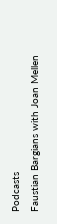Podcasts
Faustian Bargians with Joan Mellen